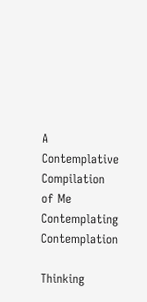A Contemplative Compilation of Me Contemplating Contemplation

Thinking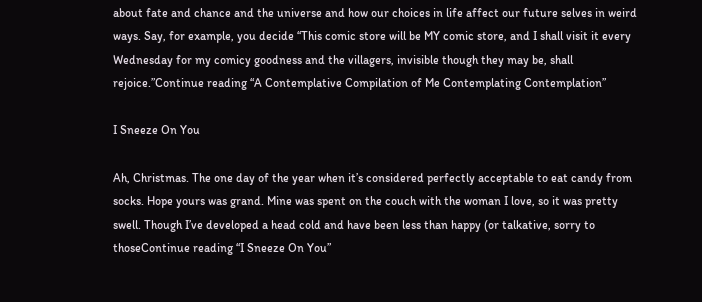about fate and chance and the universe and how our choices in life affect our future selves in weird ways. Say, for example, you decide “This comic store will be MY comic store, and I shall visit it every Wednesday for my comicy goodness and the villagers, invisible though they may be, shall rejoice.”Continue reading “A Contemplative Compilation of Me Contemplating Contemplation”

I Sneeze On You

Ah, Christmas. The one day of the year when it’s considered perfectly acceptable to eat candy from socks. Hope yours was grand. Mine was spent on the couch with the woman I love, so it was pretty swell. Though I’ve developed a head cold and have been less than happy (or talkative, sorry to thoseContinue reading “I Sneeze On You”